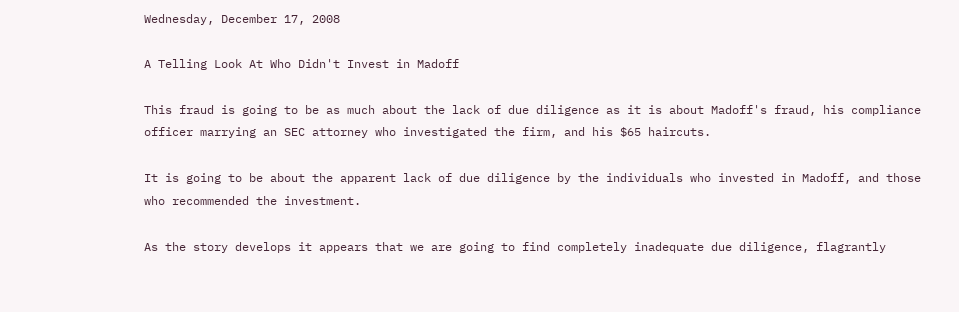Wednesday, December 17, 2008

A Telling Look At Who Didn't Invest in Madoff

This fraud is going to be as much about the lack of due diligence as it is about Madoff's fraud, his compliance officer marrying an SEC attorney who investigated the firm, and his $65 haircuts.

It is going to be about the apparent lack of due diligence by the individuals who invested in Madoff, and those who recommended the investment.

As the story develops it appears that we are going to find completely inadequate due diligence, flagrantly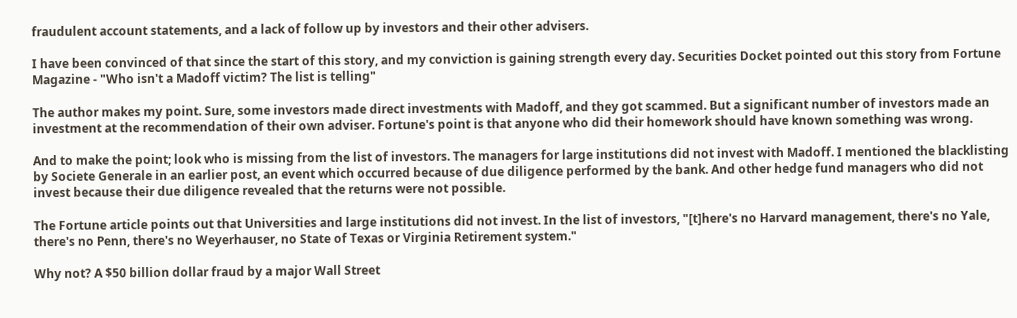fraudulent account statements, and a lack of follow up by investors and their other advisers.

I have been convinced of that since the start of this story, and my conviction is gaining strength every day. Securities Docket pointed out this story from Fortune Magazine - "Who isn't a Madoff victim? The list is telling"

The author makes my point. Sure, some investors made direct investments with Madoff, and they got scammed. But a significant number of investors made an investment at the recommendation of their own adviser. Fortune's point is that anyone who did their homework should have known something was wrong.

And to make the point; look who is missing from the list of investors. The managers for large institutions did not invest with Madoff. I mentioned the blacklisting by Societe Generale in an earlier post, an event which occurred because of due diligence performed by the bank. And other hedge fund managers who did not invest because their due diligence revealed that the returns were not possible.

The Fortune article points out that Universities and large institutions did not invest. In the list of investors, "[t]here's no Harvard management, there's no Yale, there's no Penn, there's no Weyerhauser, no State of Texas or Virginia Retirement system."

Why not? A $50 billion dollar fraud by a major Wall Street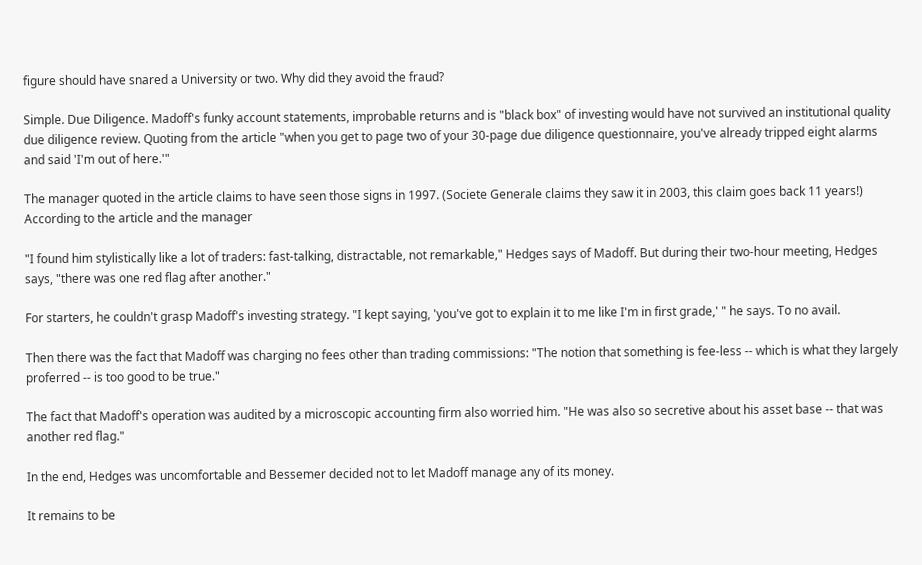figure should have snared a University or two. Why did they avoid the fraud?

Simple. Due Diligence. Madoff's funky account statements, improbable returns and is "black box" of investing would have not survived an institutional quality due diligence review. Quoting from the article "when you get to page two of your 30-page due diligence questionnaire, you've already tripped eight alarms and said 'I'm out of here.'"

The manager quoted in the article claims to have seen those signs in 1997. (Societe Generale claims they saw it in 2003, this claim goes back 11 years!) According to the article and the manager

"I found him stylistically like a lot of traders: fast-talking, distractable, not remarkable," Hedges says of Madoff. But during their two-hour meeting, Hedges says, "there was one red flag after another."

For starters, he couldn't grasp Madoff's investing strategy. "I kept saying, 'you've got to explain it to me like I'm in first grade,' " he says. To no avail.

Then there was the fact that Madoff was charging no fees other than trading commissions: "The notion that something is fee-less -- which is what they largely proferred -- is too good to be true."

The fact that Madoff's operation was audited by a microscopic accounting firm also worried him. "He was also so secretive about his asset base -- that was another red flag."

In the end, Hedges was uncomfortable and Bessemer decided not to let Madoff manage any of its money.

It remains to be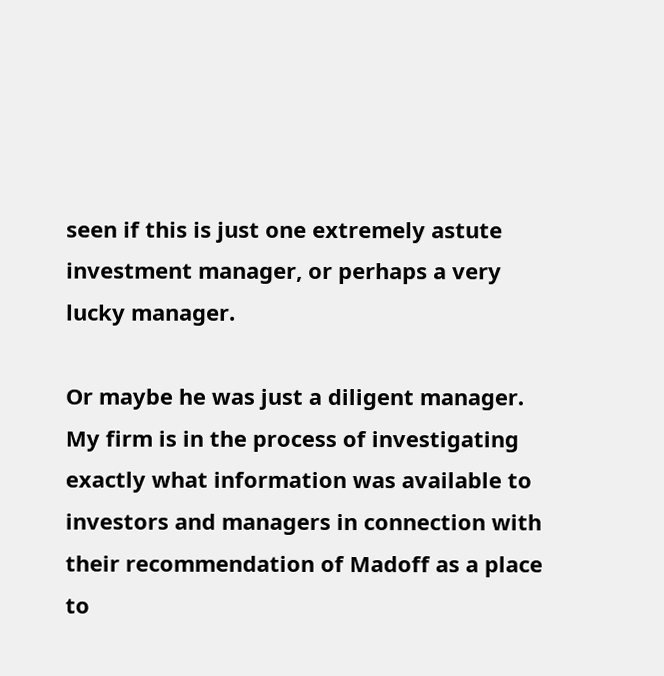seen if this is just one extremely astute investment manager, or perhaps a very lucky manager.

Or maybe he was just a diligent manager. My firm is in the process of investigating exactly what information was available to investors and managers in connection with their recommendation of Madoff as a place to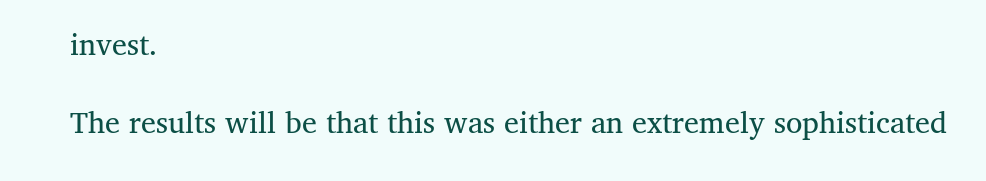invest.

The results will be that this was either an extremely sophisticated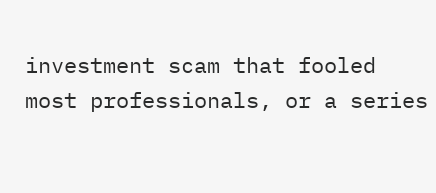investment scam that fooled most professionals, or a series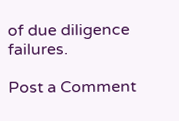of due diligence failures.

Post a Comment